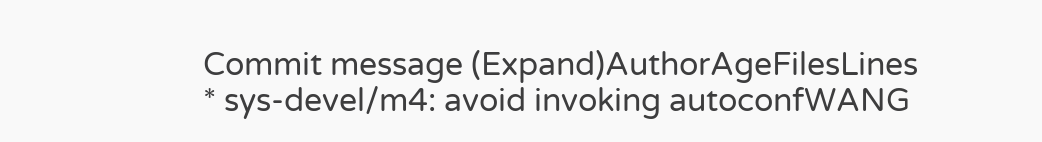Commit message (Expand)AuthorAgeFilesLines
* sys-devel/m4: avoid invoking autoconfWANG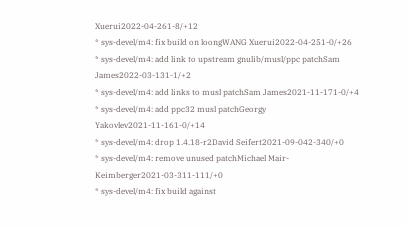Xuerui2022-04-261-8/+12
* sys-devel/m4: fix build on loongWANG Xuerui2022-04-251-0/+26
* sys-devel/m4: add link to upstream gnulib/musl/ppc patchSam James2022-03-131-1/+2
* sys-devel/m4: add links to musl patchSam James2021-11-171-0/+4
* sys-devel/m4: add ppc32 musl patchGeorgy Yakovlev2021-11-161-0/+14
* sys-devel/m4: drop 1.4.18-r2David Seifert2021-09-042-340/+0
* sys-devel/m4: remove unused patchMichael Mair-Keimberger2021-03-311-111/+0
* sys-devel/m4: fix build against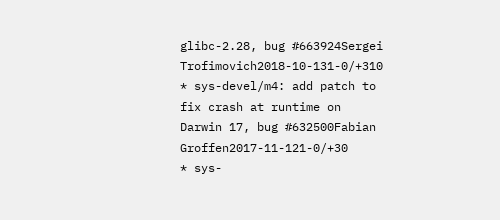glibc-2.28, bug #663924Sergei Trofimovich2018-10-131-0/+310
* sys-devel/m4: add patch to fix crash at runtime on Darwin 17, bug #632500Fabian Groffen2017-11-121-0/+30
* sys-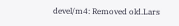devel/m4: Removed old.Lars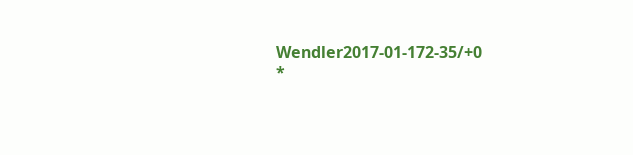Wendler2017-01-172-35/+0
*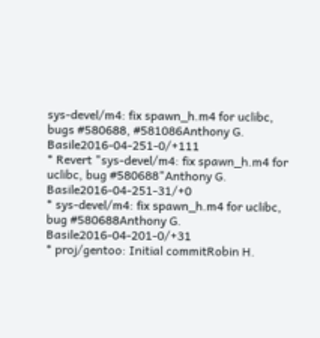sys-devel/m4: fix spawn_h.m4 for uclibc, bugs #580688, #581086Anthony G. Basile2016-04-251-0/+111
* Revert "sys-devel/m4: fix spawn_h.m4 for uclibc, bug #580688"Anthony G. Basile2016-04-251-31/+0
* sys-devel/m4: fix spawn_h.m4 for uclibc, bug #580688Anthony G. Basile2016-04-201-0/+31
* proj/gentoo: Initial commitRobin H.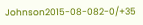Johnson2015-08-082-0/+35